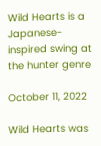Wild Hearts is a Japanese-inspired swing at the hunter genre

October 11, 2022

Wild Hearts was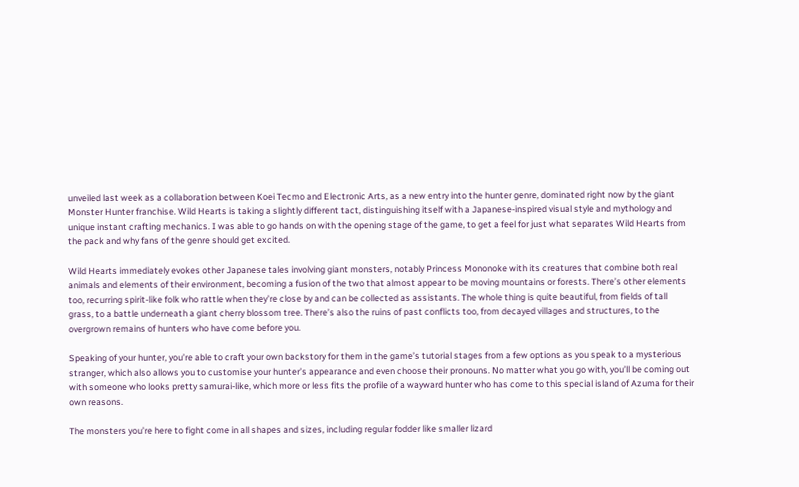unveiled last week as a collaboration between Koei Tecmo and Electronic Arts, as a new entry into the hunter genre, dominated right now by the giant Monster Hunter franchise. Wild Hearts is taking a slightly different tact, distinguishing itself with a Japanese-inspired visual style and mythology and unique instant crafting mechanics. I was able to go hands on with the opening stage of the game, to get a feel for just what separates Wild Hearts from the pack and why fans of the genre should get excited.

Wild Hearts immediately evokes other Japanese tales involving giant monsters, notably Princess Mononoke with its creatures that combine both real animals and elements of their environment, becoming a fusion of the two that almost appear to be moving mountains or forests. There’s other elements too, recurring spirit-like folk who rattle when they’re close by and can be collected as assistants. The whole thing is quite beautiful, from fields of tall grass, to a battle underneath a giant cherry blossom tree. There’s also the ruins of past conflicts too, from decayed villages and structures, to the overgrown remains of hunters who have come before you.

Speaking of your hunter, you’re able to craft your own backstory for them in the game’s tutorial stages from a few options as you speak to a mysterious stranger, which also allows you to customise your hunter’s appearance and even choose their pronouns. No matter what you go with, you’ll be coming out with someone who looks pretty samurai-like, which more or less fits the profile of a wayward hunter who has come to this special island of Azuma for their own reasons.

The monsters you’re here to fight come in all shapes and sizes, including regular fodder like smaller lizard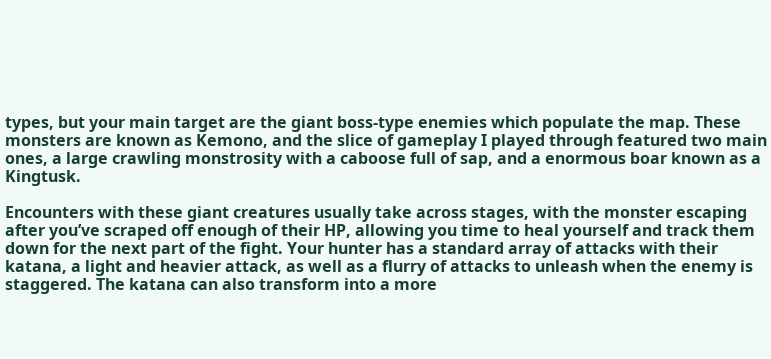types, but your main target are the giant boss-type enemies which populate the map. These monsters are known as Kemono, and the slice of gameplay I played through featured two main ones, a large crawling monstrosity with a caboose full of sap, and a enormous boar known as a Kingtusk.

Encounters with these giant creatures usually take across stages, with the monster escaping after you’ve scraped off enough of their HP, allowing you time to heal yourself and track them down for the next part of the fight. Your hunter has a standard array of attacks with their katana, a light and heavier attack, as well as a flurry of attacks to unleash when the enemy is staggered. The katana can also transform into a more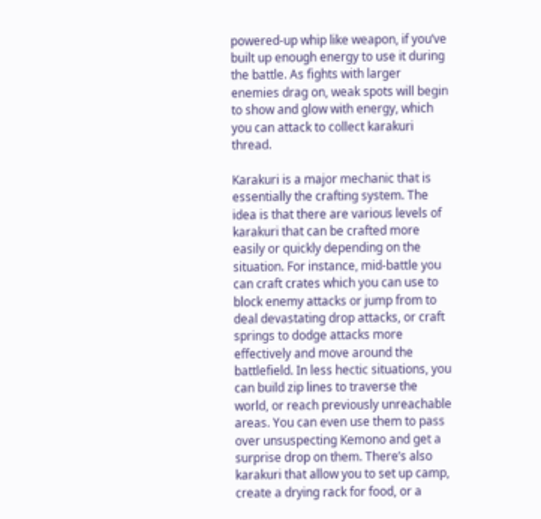powered-up whip like weapon, if you’ve built up enough energy to use it during the battle. As fights with larger enemies drag on, weak spots will begin to show and glow with energy, which you can attack to collect karakuri thread.

Karakuri is a major mechanic that is essentially the crafting system. The idea is that there are various levels of karakuri that can be crafted more easily or quickly depending on the situation. For instance, mid-battle you can craft crates which you can use to block enemy attacks or jump from to deal devastating drop attacks, or craft springs to dodge attacks more effectively and move around the battlefield. In less hectic situations, you can build zip lines to traverse the world, or reach previously unreachable areas. You can even use them to pass over unsuspecting Kemono and get a surprise drop on them. There’s also karakuri that allow you to set up camp, create a drying rack for food, or a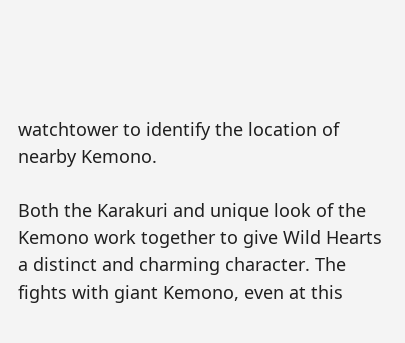watchtower to identify the location of nearby Kemono.

Both the Karakuri and unique look of the Kemono work together to give Wild Hearts a distinct and charming character. The fights with giant Kemono, even at this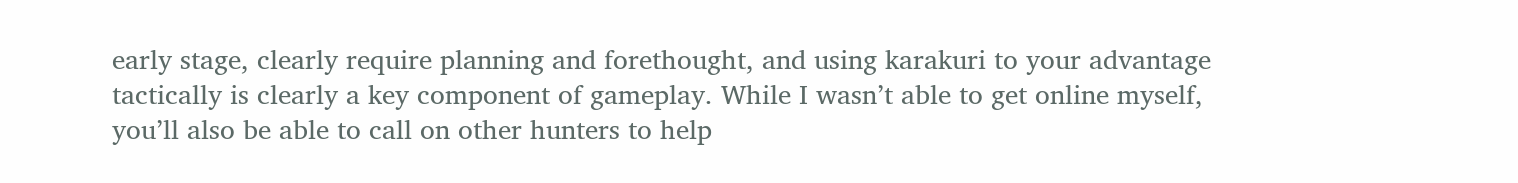early stage, clearly require planning and forethought, and using karakuri to your advantage tactically is clearly a key component of gameplay. While I wasn’t able to get online myself, you’ll also be able to call on other hunters to help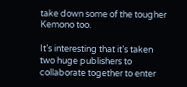take down some of the tougher Kemono too.

It’s interesting that it’s taken two huge publishers to collaborate together to enter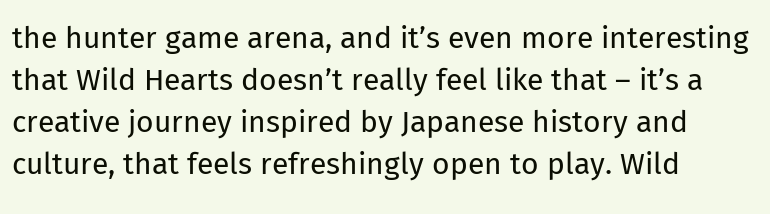the hunter game arena, and it’s even more interesting that Wild Hearts doesn’t really feel like that – it’s a creative journey inspired by Japanese history and culture, that feels refreshingly open to play. Wild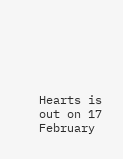Hearts is out on 17 February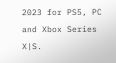2023 for PS5, PC and Xbox Series X|S.